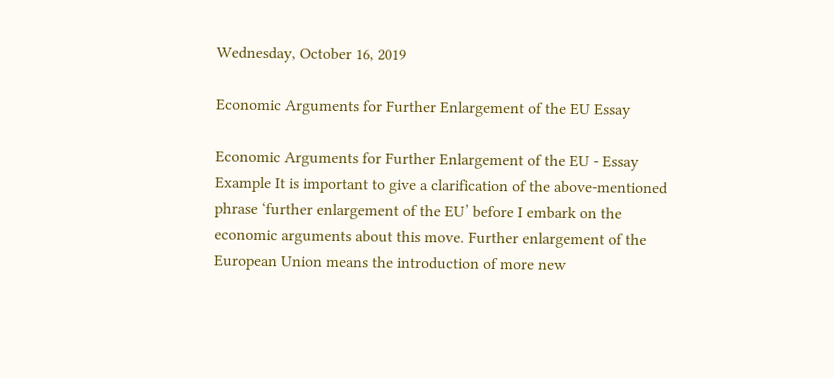Wednesday, October 16, 2019

Economic Arguments for Further Enlargement of the EU Essay

Economic Arguments for Further Enlargement of the EU - Essay Example It is important to give a clarification of the above-mentioned phrase ‘further enlargement of the EU’ before I embark on the economic arguments about this move. Further enlargement of the European Union means the introduction of more new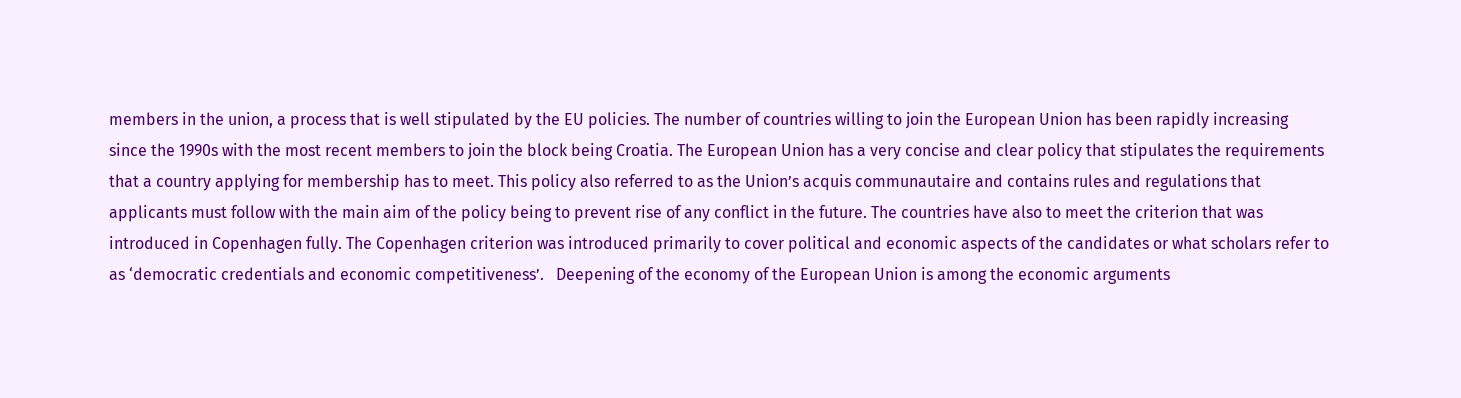members in the union, a process that is well stipulated by the EU policies. The number of countries willing to join the European Union has been rapidly increasing since the 1990s with the most recent members to join the block being Croatia. The European Union has a very concise and clear policy that stipulates the requirements that a country applying for membership has to meet. This policy also referred to as the Union’s acquis communautaire and contains rules and regulations that applicants must follow with the main aim of the policy being to prevent rise of any conflict in the future. The countries have also to meet the criterion that was introduced in Copenhagen fully. The Copenhagen criterion was introduced primarily to cover political and economic aspects of the candidates or what scholars refer to as ‘democratic credentials and economic competitiveness’.   Deepening of the economy of the European Union is among the economic arguments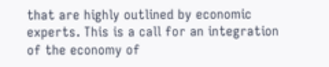that are highly outlined by economic experts. This is a call for an integration of the economy of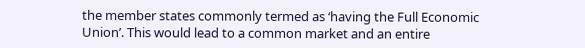the member states commonly termed as ‘having the Full Economic Union’. This would lead to a common market and an entire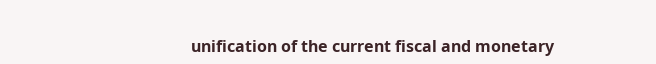unification of the current fiscal and monetary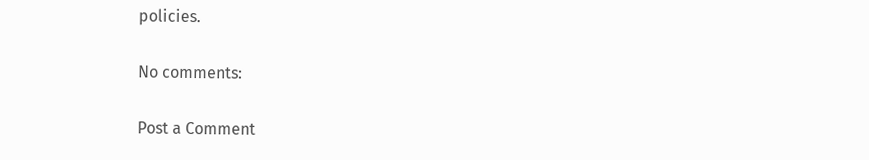policies.

No comments:

Post a Comment